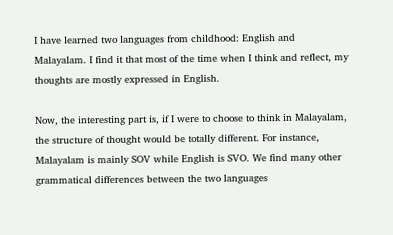I have learned two languages from childhood: English and Malayalam. I find it that most of the time when I think and reflect, my thoughts are mostly expressed in English.

Now, the interesting part is, if I were to choose to think in Malayalam, the structure of thought would be totally different. For instance, Malayalam is mainly SOV while English is SVO. We find many other grammatical differences between the two languages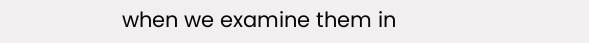when we examine them in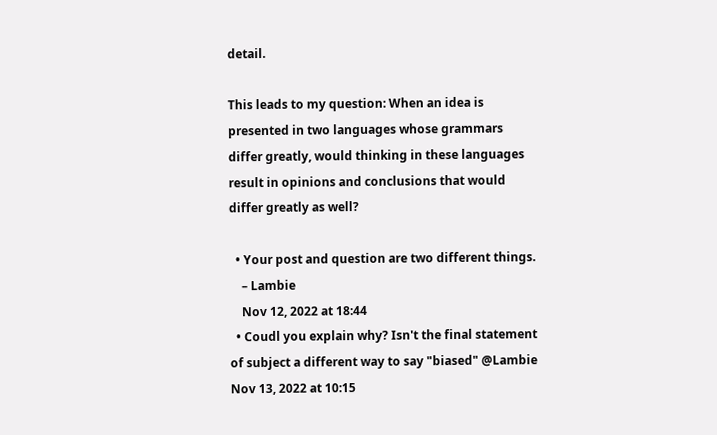detail.

This leads to my question: When an idea is presented in two languages whose grammars differ greatly, would thinking in these languages result in opinions and conclusions that would differ greatly as well?

  • Your post and question are two different things.
    – Lambie
    Nov 12, 2022 at 18:44
  • Coudl you explain why? Isn't the final statement of subject a different way to say "biased" @Lambie Nov 13, 2022 at 10:15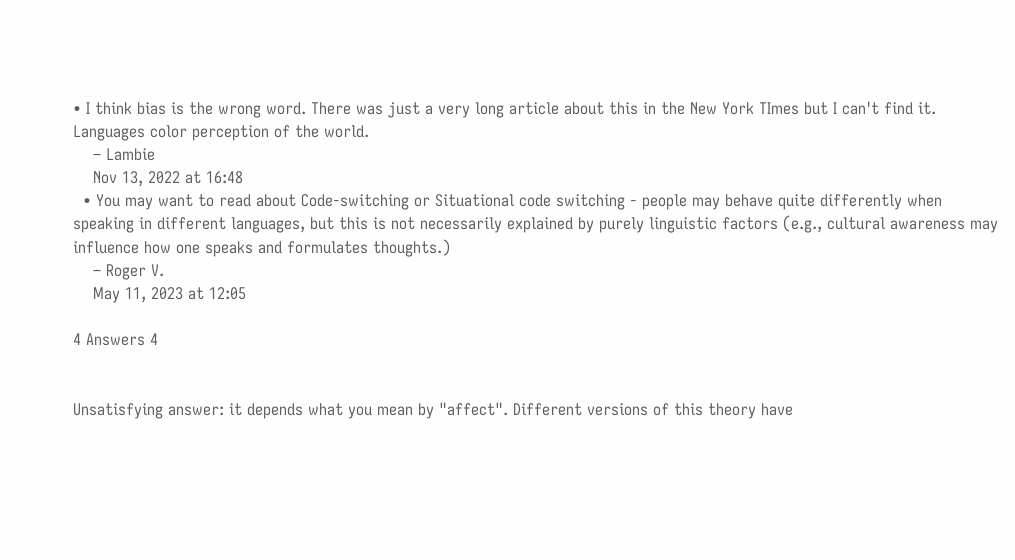• I think bias is the wrong word. There was just a very long article about this in the New York TImes but I can't find it. Languages color perception of the world.
    – Lambie
    Nov 13, 2022 at 16:48
  • You may want to read about Code-switching or Situational code switching - people may behave quite differently when speaking in different languages, but this is not necessarily explained by purely linguistic factors (e.g., cultural awareness may influence how one speaks and formulates thoughts.)
    – Roger V.
    May 11, 2023 at 12:05

4 Answers 4


Unsatisfying answer: it depends what you mean by "affect". Different versions of this theory have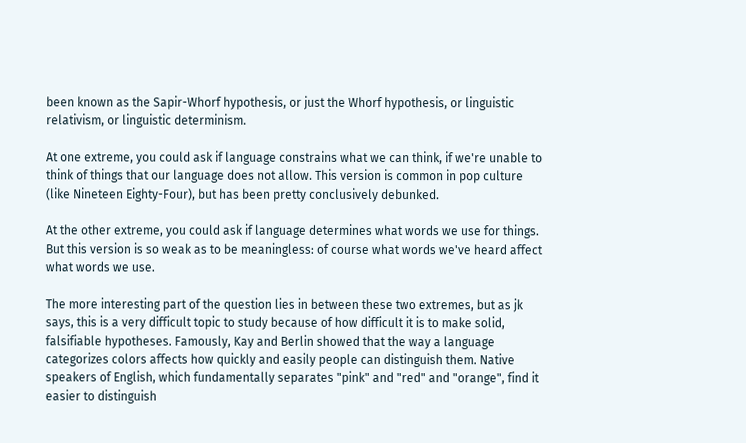been known as the Sapir-Whorf hypothesis, or just the Whorf hypothesis, or linguistic relativism, or linguistic determinism.

At one extreme, you could ask if language constrains what we can think, if we're unable to think of things that our language does not allow. This version is common in pop culture (like Nineteen Eighty-Four), but has been pretty conclusively debunked.

At the other extreme, you could ask if language determines what words we use for things. But this version is so weak as to be meaningless: of course what words we've heard affect what words we use.

The more interesting part of the question lies in between these two extremes, but as jk says, this is a very difficult topic to study because of how difficult it is to make solid, falsifiable hypotheses. Famously, Kay and Berlin showed that the way a language categorizes colors affects how quickly and easily people can distinguish them. Native speakers of English, which fundamentally separates "pink" and "red" and "orange", find it easier to distinguish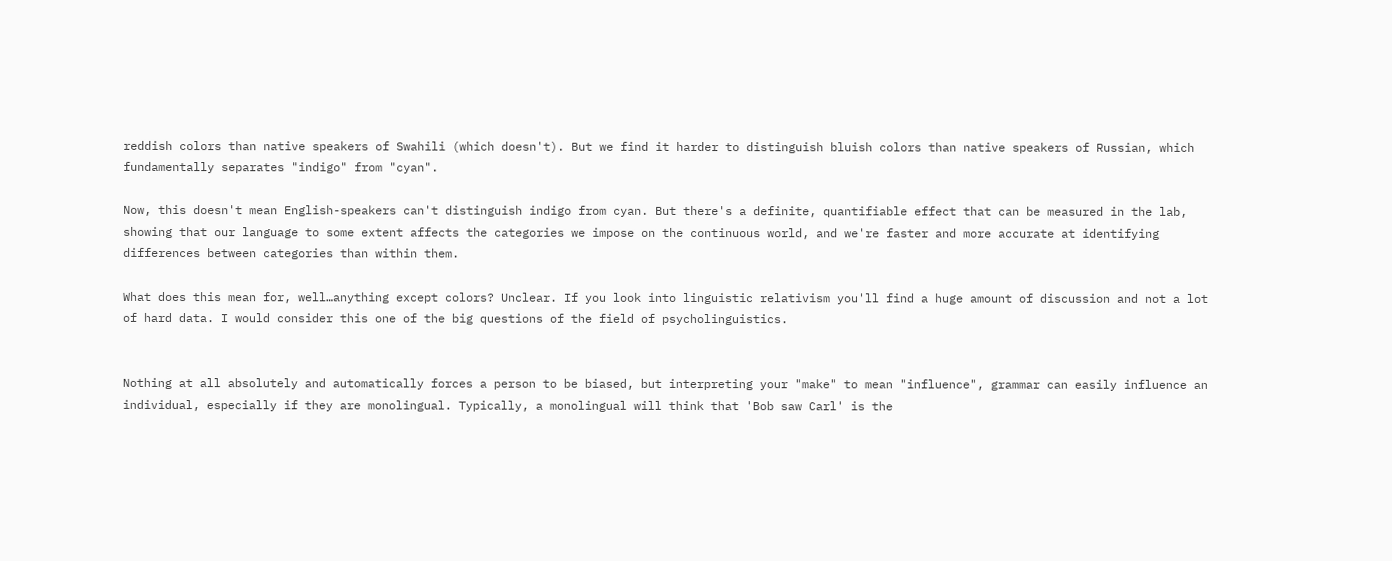reddish colors than native speakers of Swahili (which doesn't). But we find it harder to distinguish bluish colors than native speakers of Russian, which fundamentally separates "indigo" from "cyan".

Now, this doesn't mean English-speakers can't distinguish indigo from cyan. But there's a definite, quantifiable effect that can be measured in the lab, showing that our language to some extent affects the categories we impose on the continuous world, and we're faster and more accurate at identifying differences between categories than within them.

What does this mean for, well…anything except colors? Unclear. If you look into linguistic relativism you'll find a huge amount of discussion and not a lot of hard data. I would consider this one of the big questions of the field of psycholinguistics.


Nothing at all absolutely and automatically forces a person to be biased, but interpreting your "make" to mean "influence", grammar can easily influence an individual, especially if they are monolingual. Typically, a monolingual will think that 'Bob saw Carl' is the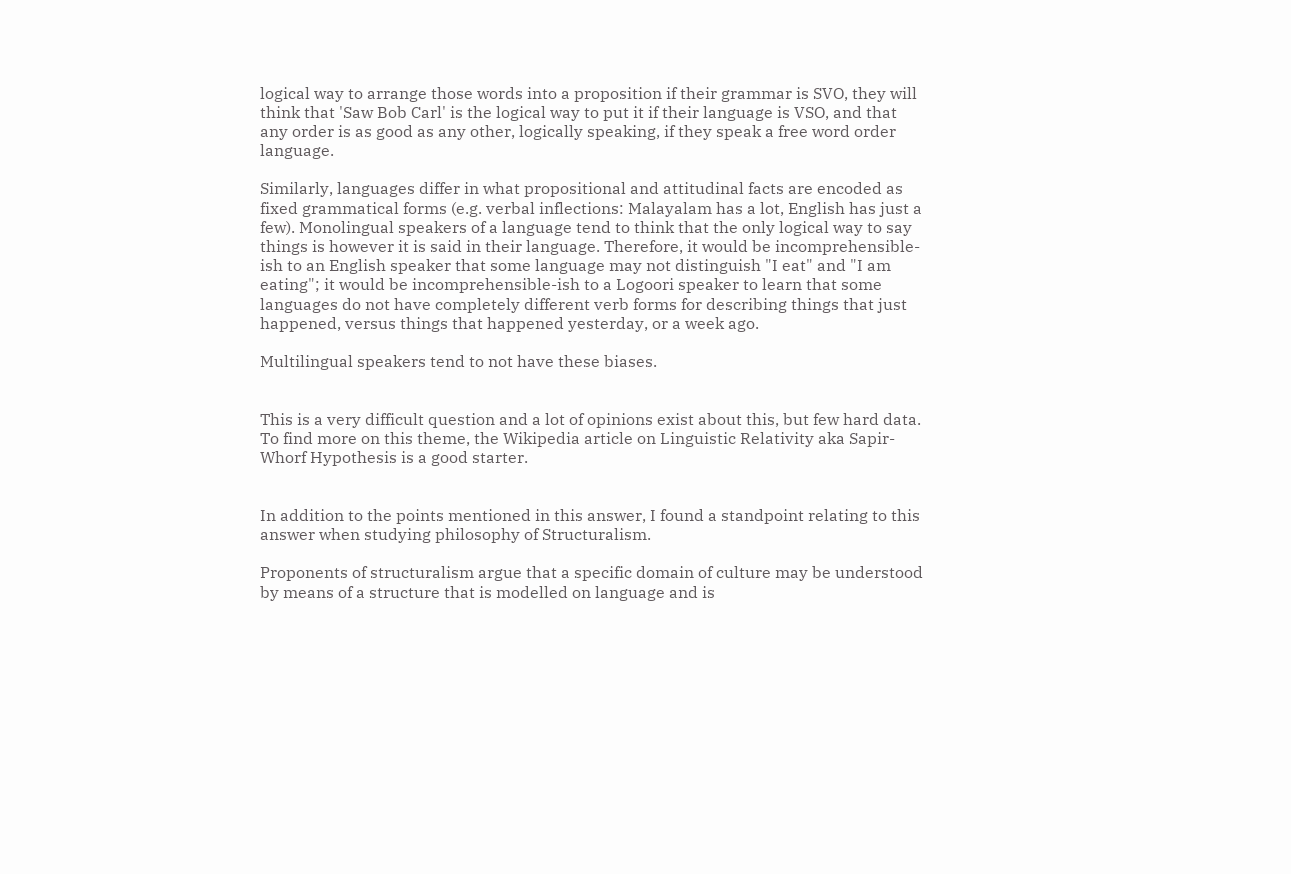logical way to arrange those words into a proposition if their grammar is SVO, they will think that 'Saw Bob Carl' is the logical way to put it if their language is VSO, and that any order is as good as any other, logically speaking, if they speak a free word order language.

Similarly, languages differ in what propositional and attitudinal facts are encoded as fixed grammatical forms (e.g. verbal inflections: Malayalam has a lot, English has just a few). Monolingual speakers of a language tend to think that the only logical way to say things is however it is said in their language. Therefore, it would be incomprehensible-ish to an English speaker that some language may not distinguish "I eat" and "I am eating"; it would be incomprehensible-ish to a Logoori speaker to learn that some languages do not have completely different verb forms for describing things that just happened, versus things that happened yesterday, or a week ago.

Multilingual speakers tend to not have these biases.


This is a very difficult question and a lot of opinions exist about this, but few hard data. To find more on this theme, the Wikipedia article on Linguistic Relativity aka Sapir-Whorf Hypothesis is a good starter.


In addition to the points mentioned in this answer, I found a standpoint relating to this answer when studying philosophy of Structuralism.

Proponents of structuralism argue that a specific domain of culture may be understood by means of a structure that is modelled on language and is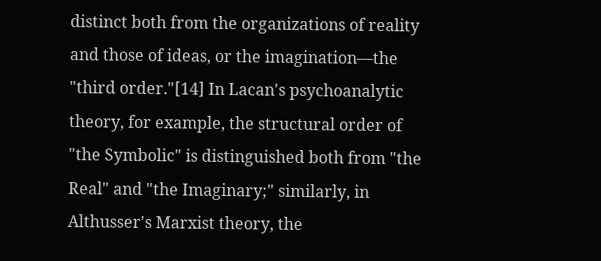distinct both from the organizations of reality and those of ideas, or the imagination—the "third order."[14] In Lacan's psychoanalytic theory, for example, the structural order of "the Symbolic" is distinguished both from "the Real" and "the Imaginary;" similarly, in Althusser's Marxist theory, the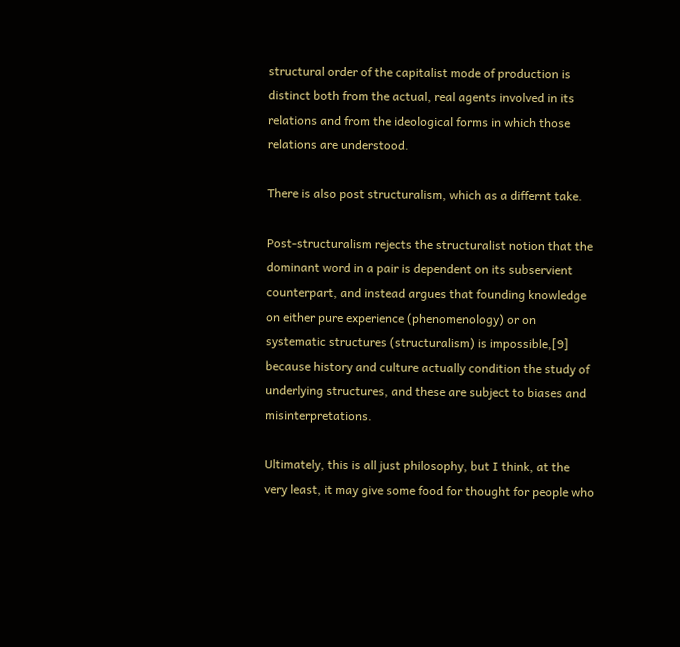structural order of the capitalist mode of production is distinct both from the actual, real agents involved in its relations and from the ideological forms in which those relations are understood.

There is also post structuralism, which as a differnt take.

Post-structuralism rejects the structuralist notion that the dominant word in a pair is dependent on its subservient counterpart, and instead argues that founding knowledge on either pure experience (phenomenology) or on systematic structures (structuralism) is impossible,[9] because history and culture actually condition the study of underlying structures, and these are subject to biases and misinterpretations.

Ultimately, this is all just philosophy, but I think, at the very least, it may give some food for thought for people who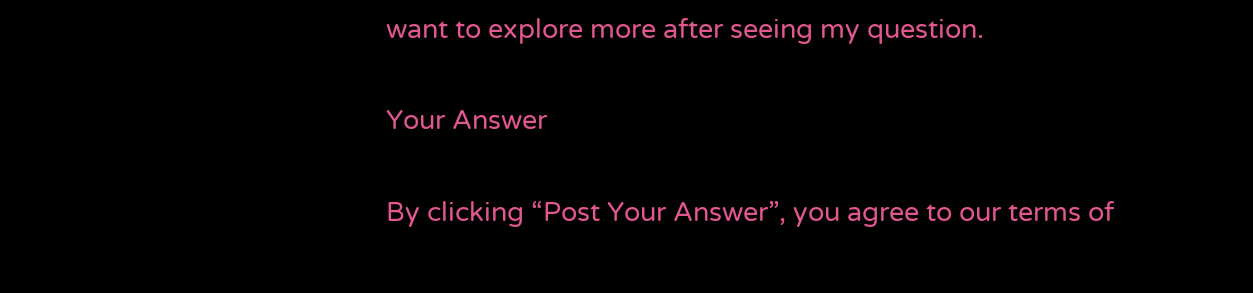want to explore more after seeing my question.

Your Answer

By clicking “Post Your Answer”, you agree to our terms of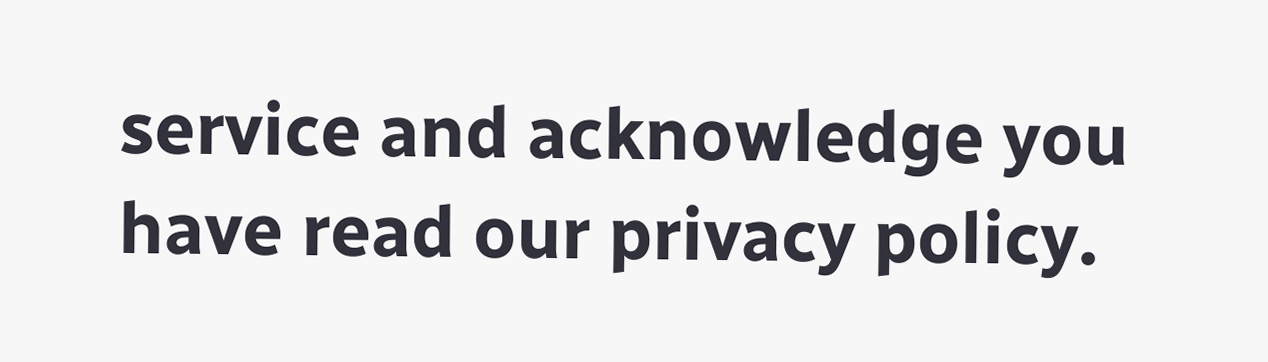service and acknowledge you have read our privacy policy.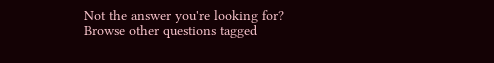Not the answer you're looking for? Browse other questions tagged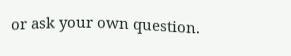or ask your own question.